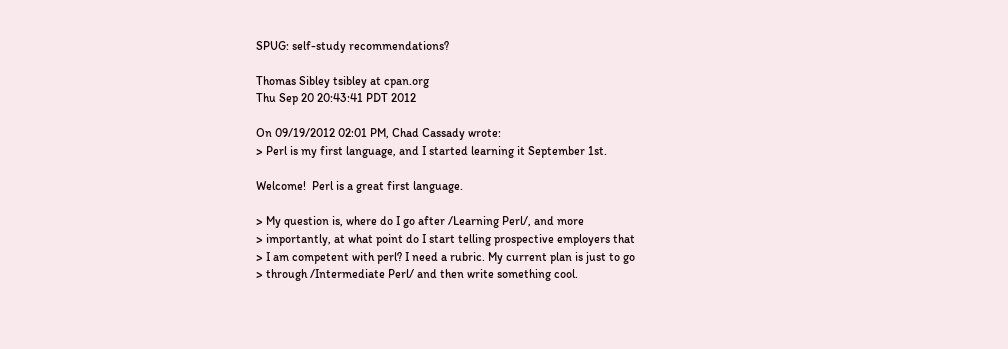SPUG: self-study recommendations?

Thomas Sibley tsibley at cpan.org
Thu Sep 20 20:43:41 PDT 2012

On 09/19/2012 02:01 PM, Chad Cassady wrote:
> Perl is my first language, and I started learning it September 1st.

Welcome!  Perl is a great first language.

> My question is, where do I go after /Learning Perl/, and more
> importantly, at what point do I start telling prospective employers that
> I am competent with perl? I need a rubric. My current plan is just to go
> through /Intermediate Perl/ and then write something cool.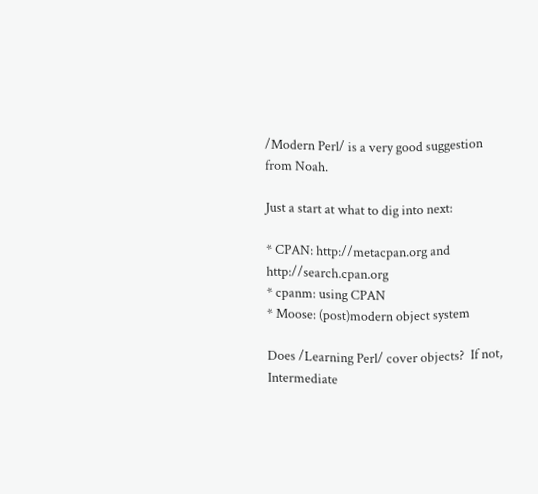/Modern Perl/ is a very good suggestion from Noah.

Just a start at what to dig into next:

* CPAN: http://metacpan.org and http://search.cpan.org
* cpanm: using CPAN
* Moose: (post)modern object system

Does /Learning Perl/ cover objects?  If not, Intermediate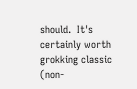should.  It's
certainly worth grokking classic (non-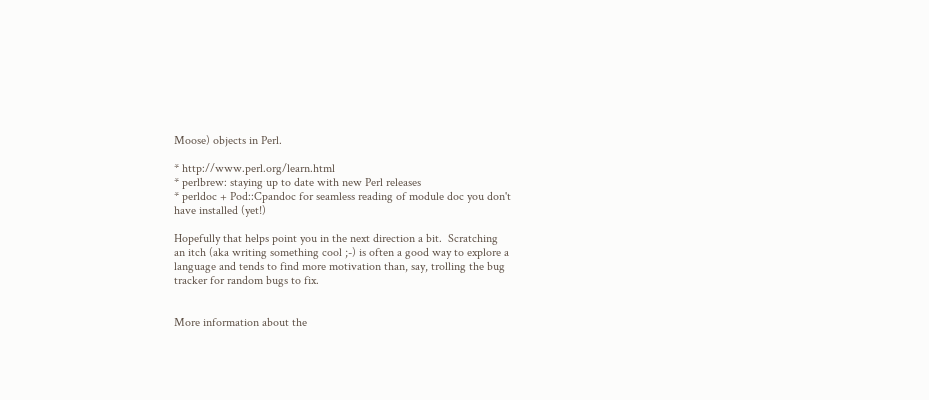Moose) objects in Perl.

* http://www.perl.org/learn.html
* perlbrew: staying up to date with new Perl releases
* perldoc + Pod::Cpandoc for seamless reading of module doc you don't
have installed (yet!)

Hopefully that helps point you in the next direction a bit.  Scratching
an itch (aka writing something cool ;-) is often a good way to explore a
language and tends to find more motivation than, say, trolling the bug
tracker for random bugs to fix.


More information about the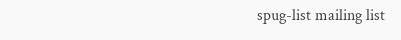spug-list mailing list